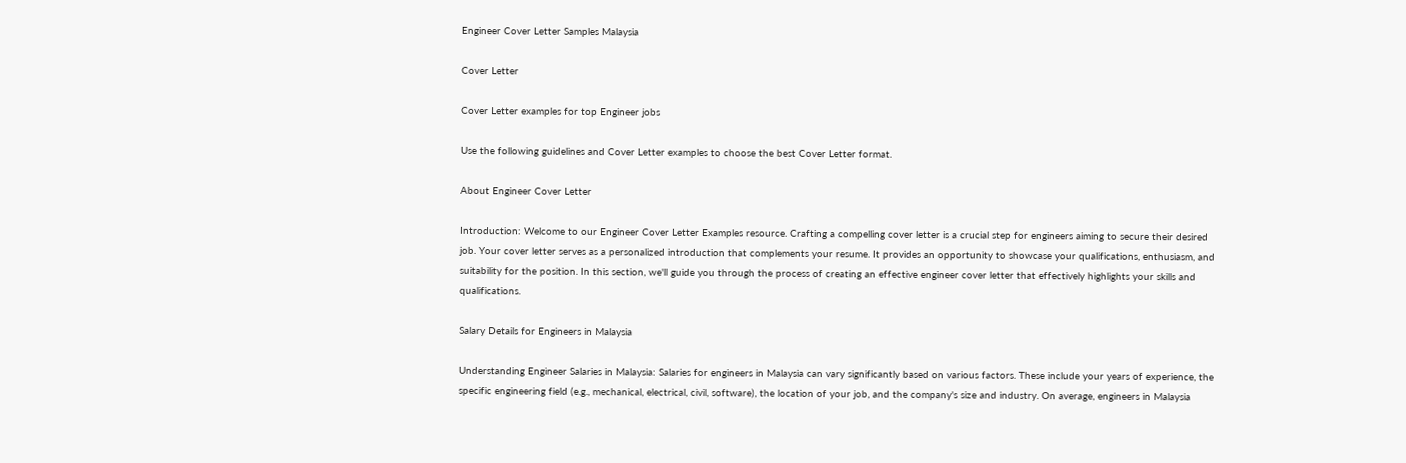Engineer Cover Letter Samples Malaysia

Cover Letter

Cover Letter examples for top Engineer jobs

Use the following guidelines and Cover Letter examples to choose the best Cover Letter format.

About Engineer Cover Letter

Introduction: Welcome to our Engineer Cover Letter Examples resource. Crafting a compelling cover letter is a crucial step for engineers aiming to secure their desired job. Your cover letter serves as a personalized introduction that complements your resume. It provides an opportunity to showcase your qualifications, enthusiasm, and suitability for the position. In this section, we'll guide you through the process of creating an effective engineer cover letter that effectively highlights your skills and qualifications.

Salary Details for Engineers in Malaysia

Understanding Engineer Salaries in Malaysia: Salaries for engineers in Malaysia can vary significantly based on various factors. These include your years of experience, the specific engineering field (e.g., mechanical, electrical, civil, software), the location of your job, and the company's size and industry. On average, engineers in Malaysia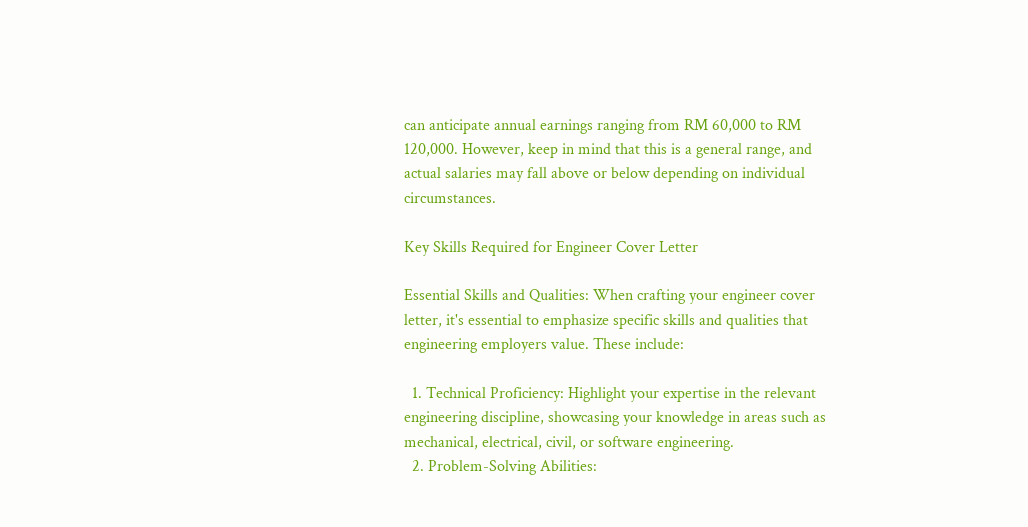can anticipate annual earnings ranging from RM 60,000 to RM 120,000. However, keep in mind that this is a general range, and actual salaries may fall above or below depending on individual circumstances.

Key Skills Required for Engineer Cover Letter

Essential Skills and Qualities: When crafting your engineer cover letter, it's essential to emphasize specific skills and qualities that engineering employers value. These include:

  1. Technical Proficiency: Highlight your expertise in the relevant engineering discipline, showcasing your knowledge in areas such as mechanical, electrical, civil, or software engineering.
  2. Problem-Solving Abilities: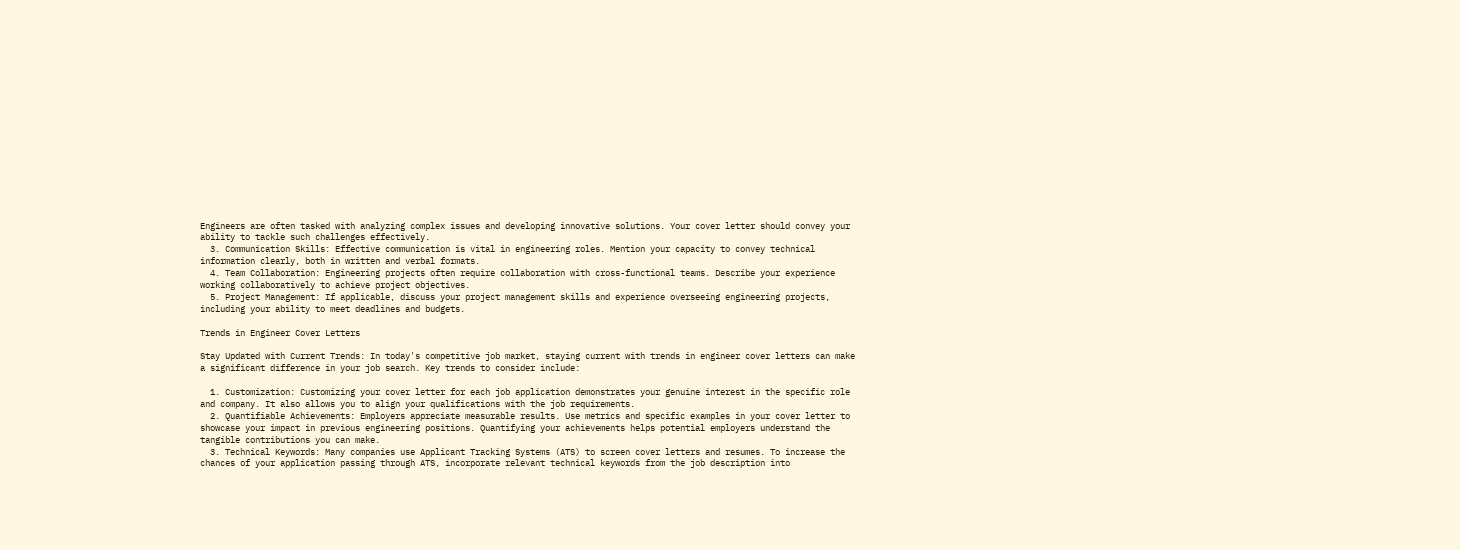Engineers are often tasked with analyzing complex issues and developing innovative solutions. Your cover letter should convey your ability to tackle such challenges effectively.
  3. Communication Skills: Effective communication is vital in engineering roles. Mention your capacity to convey technical information clearly, both in written and verbal formats.
  4. Team Collaboration: Engineering projects often require collaboration with cross-functional teams. Describe your experience working collaboratively to achieve project objectives.
  5. Project Management: If applicable, discuss your project management skills and experience overseeing engineering projects, including your ability to meet deadlines and budgets.

Trends in Engineer Cover Letters

Stay Updated with Current Trends: In today's competitive job market, staying current with trends in engineer cover letters can make a significant difference in your job search. Key trends to consider include:

  1. Customization: Customizing your cover letter for each job application demonstrates your genuine interest in the specific role and company. It also allows you to align your qualifications with the job requirements.
  2. Quantifiable Achievements: Employers appreciate measurable results. Use metrics and specific examples in your cover letter to showcase your impact in previous engineering positions. Quantifying your achievements helps potential employers understand the tangible contributions you can make.
  3. Technical Keywords: Many companies use Applicant Tracking Systems (ATS) to screen cover letters and resumes. To increase the chances of your application passing through ATS, incorporate relevant technical keywords from the job description into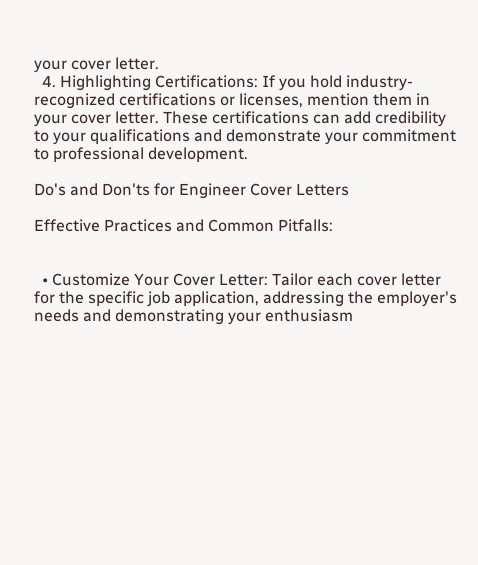your cover letter.
  4. Highlighting Certifications: If you hold industry-recognized certifications or licenses, mention them in your cover letter. These certifications can add credibility to your qualifications and demonstrate your commitment to professional development.

Do's and Don'ts for Engineer Cover Letters

Effective Practices and Common Pitfalls:


  • Customize Your Cover Letter: Tailor each cover letter for the specific job application, addressing the employer's needs and demonstrating your enthusiasm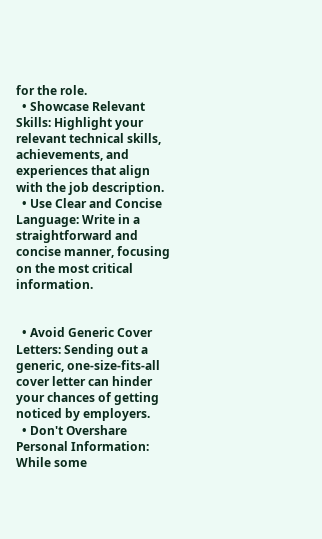for the role.
  • Showcase Relevant Skills: Highlight your relevant technical skills, achievements, and experiences that align with the job description.
  • Use Clear and Concise Language: Write in a straightforward and concise manner, focusing on the most critical information.


  • Avoid Generic Cover Letters: Sending out a generic, one-size-fits-all cover letter can hinder your chances of getting noticed by employers.
  • Don't Overshare Personal Information: While some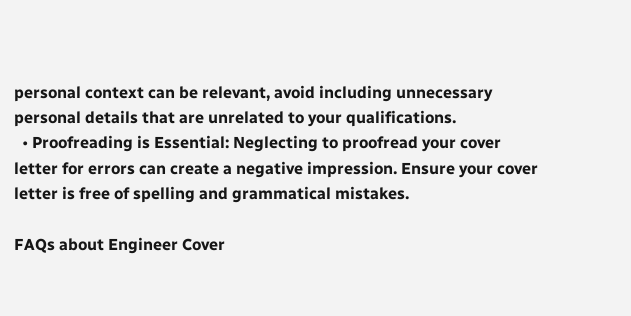personal context can be relevant, avoid including unnecessary personal details that are unrelated to your qualifications.
  • Proofreading is Essential: Neglecting to proofread your cover letter for errors can create a negative impression. Ensure your cover letter is free of spelling and grammatical mistakes.

FAQs about Engineer Cover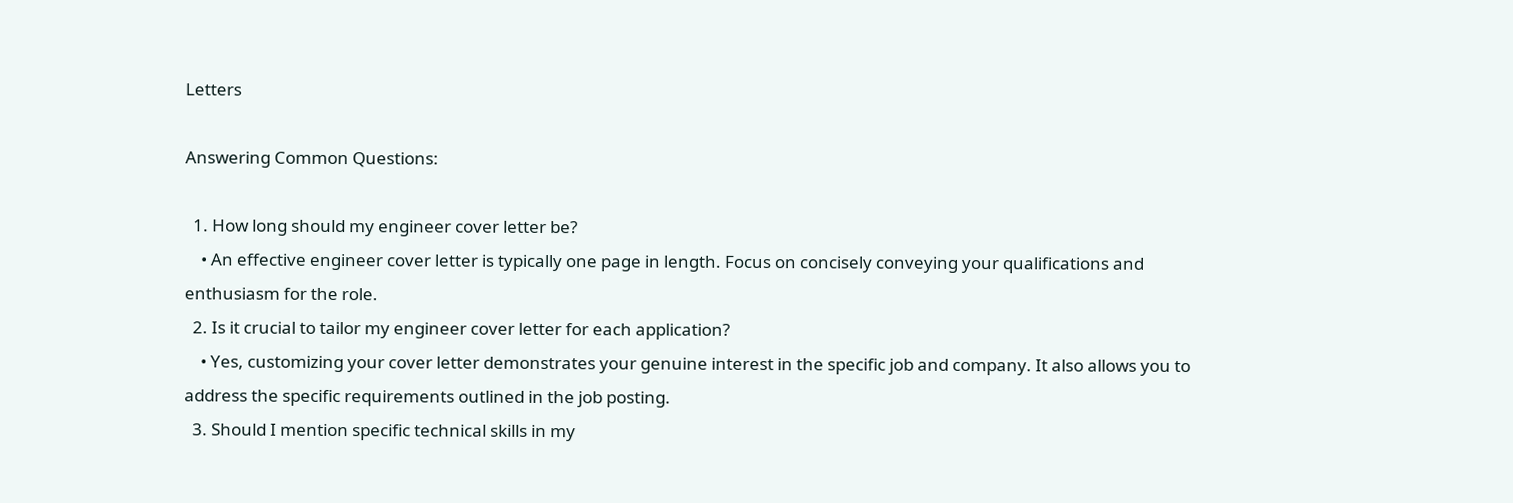Letters

Answering Common Questions:

  1. How long should my engineer cover letter be?
    • An effective engineer cover letter is typically one page in length. Focus on concisely conveying your qualifications and enthusiasm for the role.
  2. Is it crucial to tailor my engineer cover letter for each application?
    • Yes, customizing your cover letter demonstrates your genuine interest in the specific job and company. It also allows you to address the specific requirements outlined in the job posting.
  3. Should I mention specific technical skills in my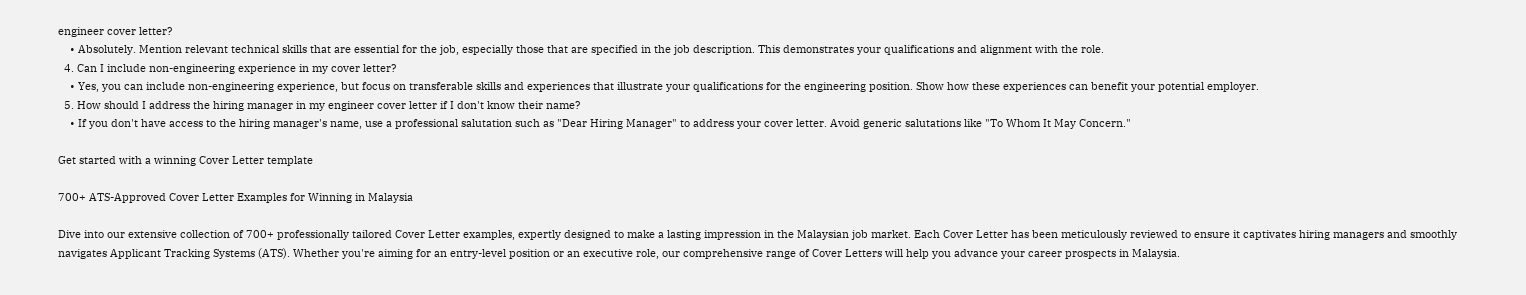engineer cover letter?
    • Absolutely. Mention relevant technical skills that are essential for the job, especially those that are specified in the job description. This demonstrates your qualifications and alignment with the role.
  4. Can I include non-engineering experience in my cover letter?
    • Yes, you can include non-engineering experience, but focus on transferable skills and experiences that illustrate your qualifications for the engineering position. Show how these experiences can benefit your potential employer.
  5. How should I address the hiring manager in my engineer cover letter if I don't know their name?
    • If you don't have access to the hiring manager's name, use a professional salutation such as "Dear Hiring Manager" to address your cover letter. Avoid generic salutations like "To Whom It May Concern."

Get started with a winning Cover Letter template

700+ ATS-Approved Cover Letter Examples for Winning in Malaysia

Dive into our extensive collection of 700+ professionally tailored Cover Letter examples, expertly designed to make a lasting impression in the Malaysian job market. Each Cover Letter has been meticulously reviewed to ensure it captivates hiring managers and smoothly navigates Applicant Tracking Systems (ATS). Whether you're aiming for an entry-level position or an executive role, our comprehensive range of Cover Letters will help you advance your career prospects in Malaysia.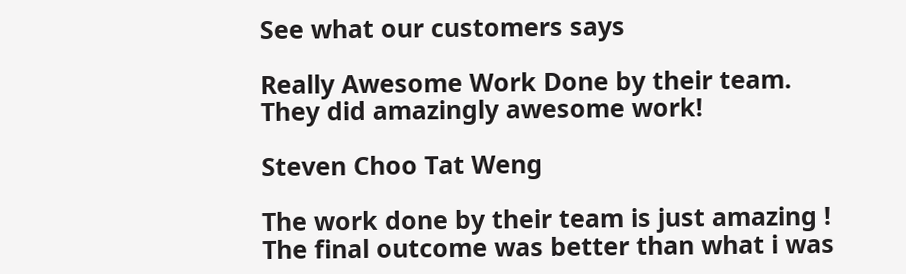See what our customers says

Really Awesome Work Done by their team. They did amazingly awesome work!

Steven Choo Tat Weng

The work done by their team is just amazing ! The final outcome was better than what i was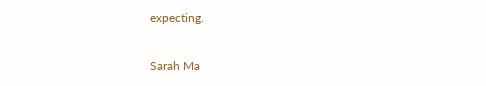expecting.

Sarah Ma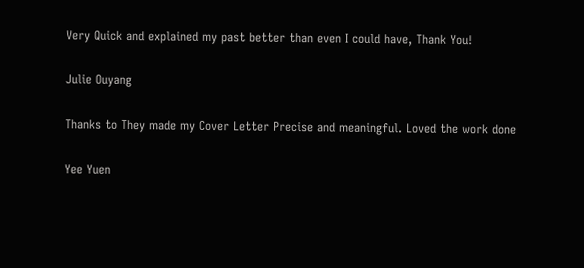Very Quick and explained my past better than even I could have, Thank You!

Julie Ouyang

Thanks to They made my Cover Letter Precise and meaningful. Loved the work done

Yee Yuen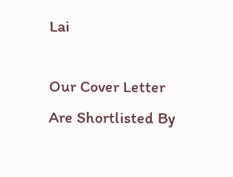Lai

Our Cover Letter Are Shortlisted By